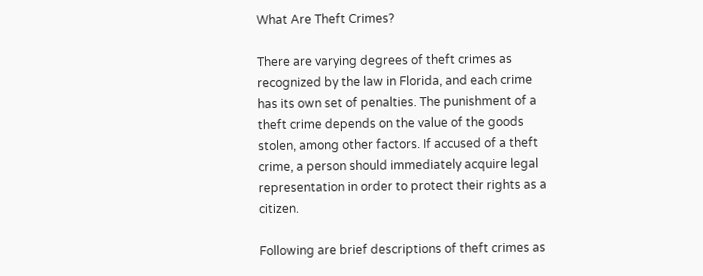What Are Theft Crimes?

There are varying degrees of theft crimes as recognized by the law in Florida, and each crime has its own set of penalties. The punishment of a theft crime depends on the value of the goods stolen, among other factors. If accused of a theft crime, a person should immediately acquire legal representation in order to protect their rights as a citizen.

Following are brief descriptions of theft crimes as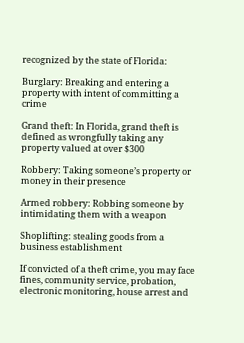recognized by the state of Florida:

Burglary: Breaking and entering a property with intent of committing a crime

Grand theft: In Florida, grand theft is defined as wrongfully taking any property valued at over $300

Robbery: Taking someone’s property or money in their presence

Armed robbery: Robbing someone by intimidating them with a weapon

Shoplifting: stealing goods from a business establishment

If convicted of a theft crime, you may face fines, community service, probation, electronic monitoring, house arrest and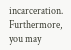incarceration. Furthermore, you may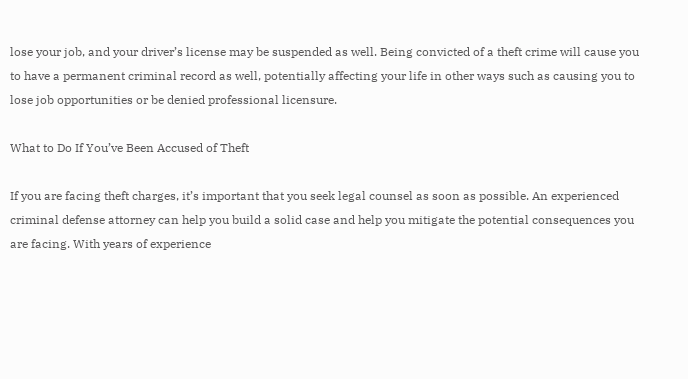lose your job, and your driver’s license may be suspended as well. Being convicted of a theft crime will cause you to have a permanent criminal record as well, potentially affecting your life in other ways such as causing you to lose job opportunities or be denied professional licensure.

What to Do If You’ve Been Accused of Theft

If you are facing theft charges, it’s important that you seek legal counsel as soon as possible. An experienced criminal defense attorney can help you build a solid case and help you mitigate the potential consequences you are facing. With years of experience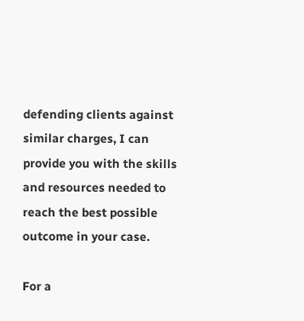defending clients against similar charges, I can provide you with the skills and resources needed to reach the best possible outcome in your case.

For a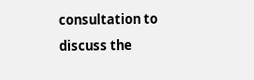consultation to discuss the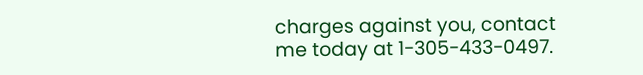charges against you, contact me today at 1-305-433-0497.